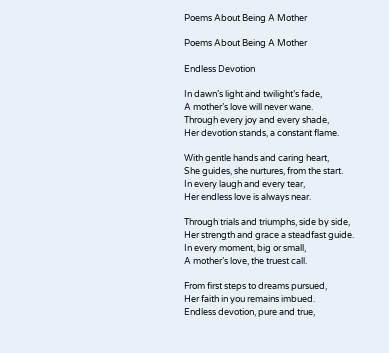Poems About Being A Mother

Poems About Being A Mother

Endless Devotion

In dawn’s light and twilight’s fade,
A mother’s love will never wane.
Through every joy and every shade,
Her devotion stands, a constant flame.

With gentle hands and caring heart,
She guides, she nurtures, from the start.
In every laugh and every tear,
Her endless love is always near.

Through trials and triumphs, side by side,
Her strength and grace a steadfast guide.
In every moment, big or small,
A mother’s love, the truest call.

From first steps to dreams pursued,
Her faith in you remains imbued.
Endless devotion, pure and true,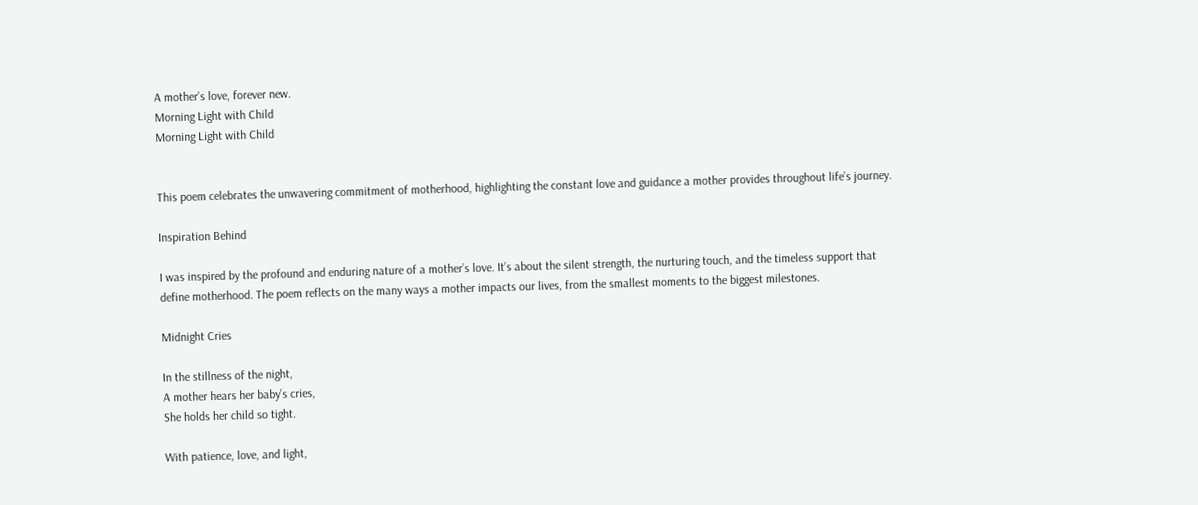A mother’s love, forever new.
Morning Light with Child
Morning Light with Child


This poem celebrates the unwavering commitment of motherhood, highlighting the constant love and guidance a mother provides throughout life’s journey.

Inspiration Behind

I was inspired by the profound and enduring nature of a mother’s love. It’s about the silent strength, the nurturing touch, and the timeless support that define motherhood. The poem reflects on the many ways a mother impacts our lives, from the smallest moments to the biggest milestones.

Midnight Cries

In the stillness of the night,
A mother hears her baby’s cries,
She holds her child so tight.

With patience, love, and light,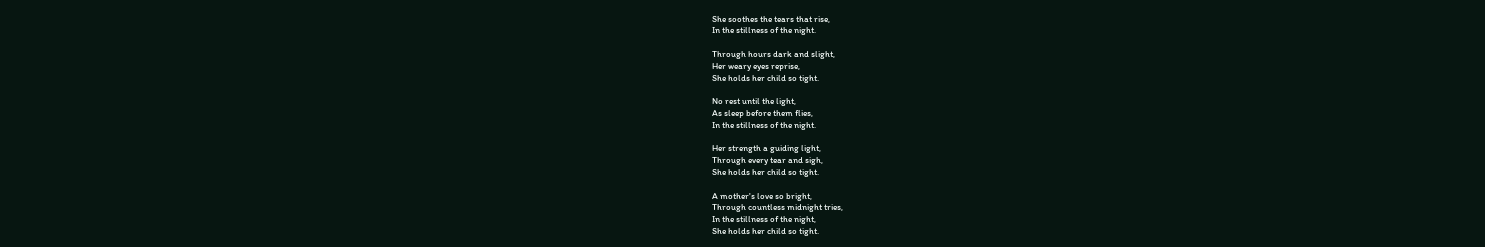She soothes the tears that rise,
In the stillness of the night.

Through hours dark and slight,
Her weary eyes reprise,
She holds her child so tight.

No rest until the light,
As sleep before them flies,
In the stillness of the night.

Her strength a guiding light,
Through every tear and sigh,
She holds her child so tight.

A mother's love so bright,
Through countless midnight tries,
In the stillness of the night,
She holds her child so tight.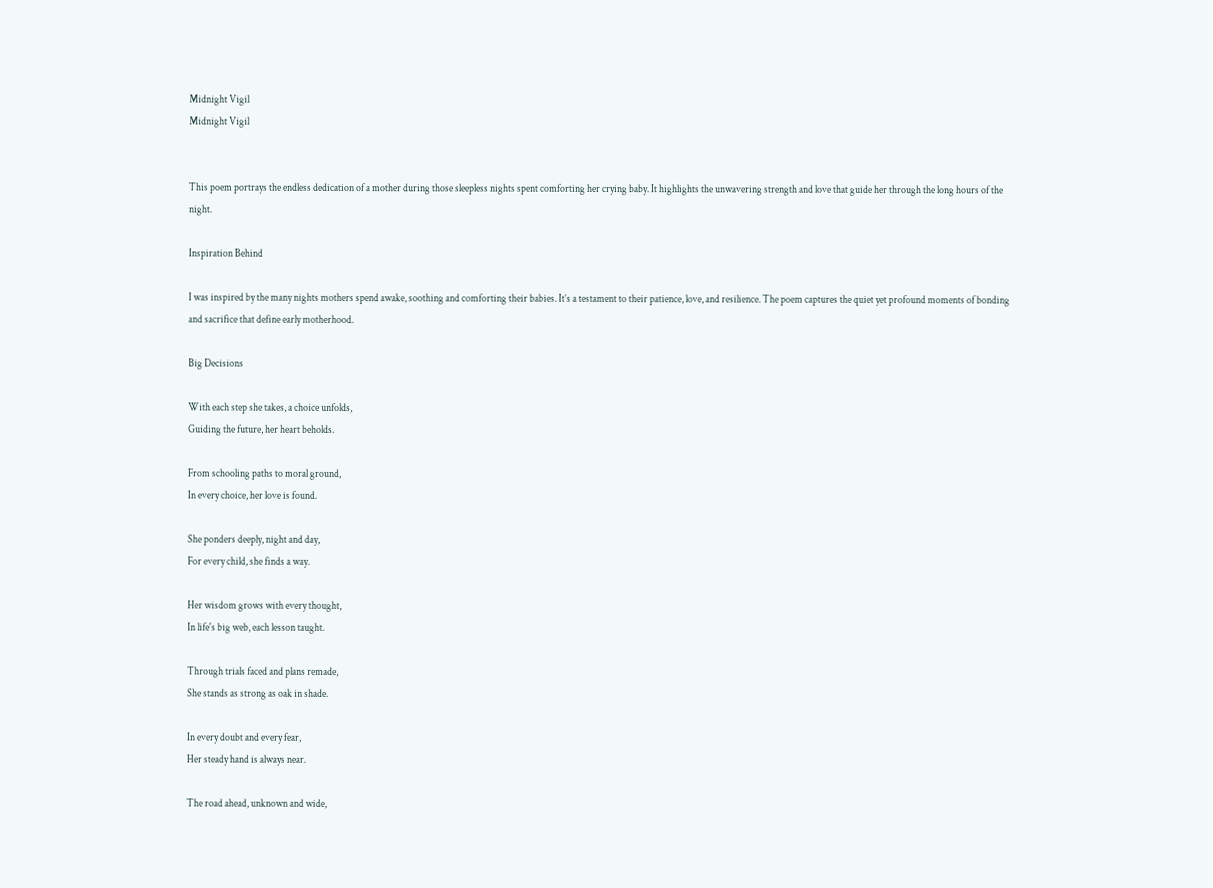Midnight Vigil
Midnight Vigil


This poem portrays the endless dedication of a mother during those sleepless nights spent comforting her crying baby. It highlights the unwavering strength and love that guide her through the long hours of the night.

Inspiration Behind

I was inspired by the many nights mothers spend awake, soothing and comforting their babies. It’s a testament to their patience, love, and resilience. The poem captures the quiet yet profound moments of bonding and sacrifice that define early motherhood.

Big Decisions

With each step she takes, a choice unfolds,
Guiding the future, her heart beholds.

From schooling paths to moral ground,
In every choice, her love is found.

She ponders deeply, night and day,
For every child, she finds a way.

Her wisdom grows with every thought,
In life's big web, each lesson taught.

Through trials faced and plans remade,
She stands as strong as oak in shade.

In every doubt and every fear,
Her steady hand is always near.

The road ahead, unknown and wide,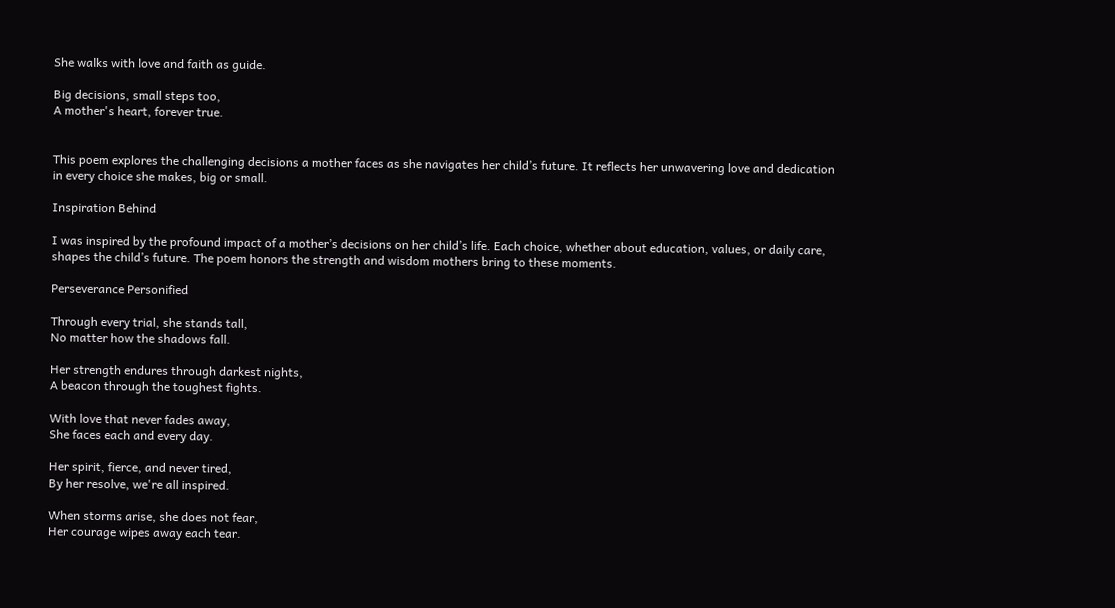She walks with love and faith as guide.

Big decisions, small steps too,
A mother's heart, forever true.


This poem explores the challenging decisions a mother faces as she navigates her child’s future. It reflects her unwavering love and dedication in every choice she makes, big or small.

Inspiration Behind

I was inspired by the profound impact of a mother’s decisions on her child’s life. Each choice, whether about education, values, or daily care, shapes the child’s future. The poem honors the strength and wisdom mothers bring to these moments.

Perseverance Personified

Through every trial, she stands tall,
No matter how the shadows fall.

Her strength endures through darkest nights,
A beacon through the toughest fights.

With love that never fades away,
She faces each and every day.

Her spirit, fierce, and never tired,
By her resolve, we're all inspired.

When storms arise, she does not fear,
Her courage wipes away each tear.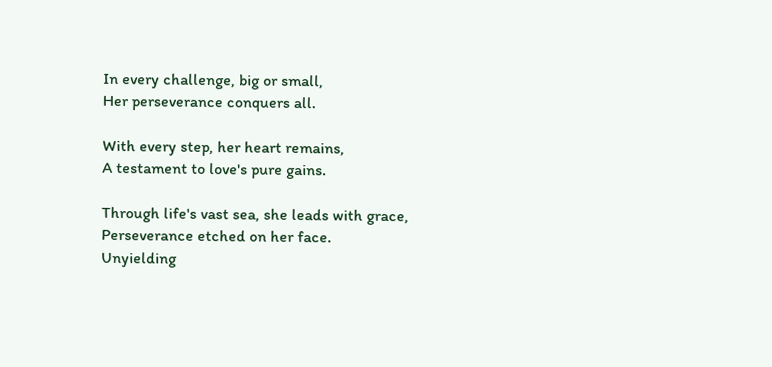In every challenge, big or small,
Her perseverance conquers all.

With every step, her heart remains,
A testament to love's pure gains.

Through life's vast sea, she leads with grace,
Perseverance etched on her face.
Unyielding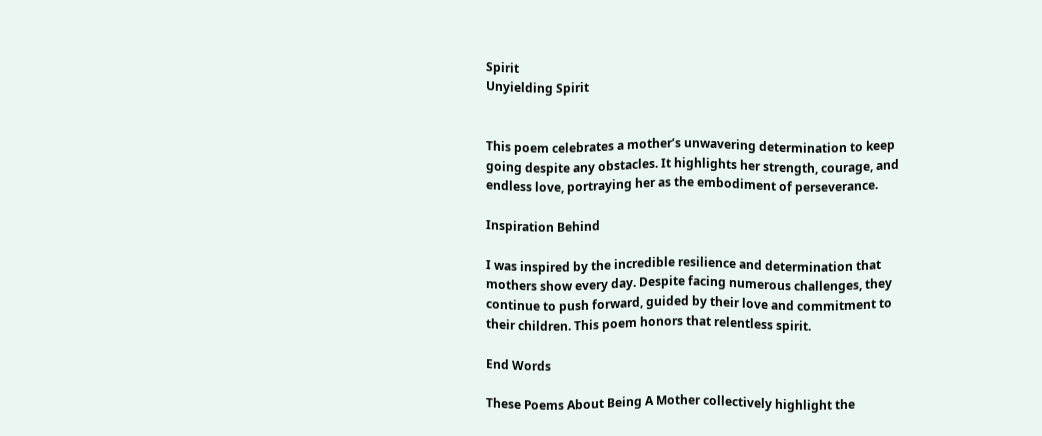Spirit
Unyielding Spirit


This poem celebrates a mother’s unwavering determination to keep going despite any obstacles. It highlights her strength, courage, and endless love, portraying her as the embodiment of perseverance.

Inspiration Behind

I was inspired by the incredible resilience and determination that mothers show every day. Despite facing numerous challenges, they continue to push forward, guided by their love and commitment to their children. This poem honors that relentless spirit.

End Words

These Poems About Being A Mother collectively highlight the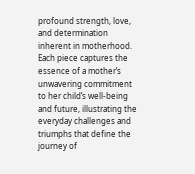profound strength, love, and determination inherent in motherhood. Each piece captures the essence of a mother’s unwavering commitment to her child’s well-being and future, illustrating the everyday challenges and triumphs that define the journey of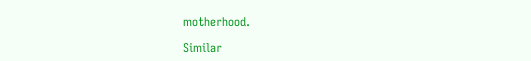motherhood.

Similar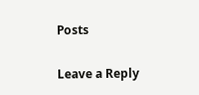Posts

Leave a Reply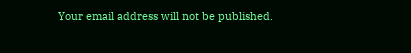Your email address will not be published.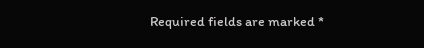Required fields are marked *